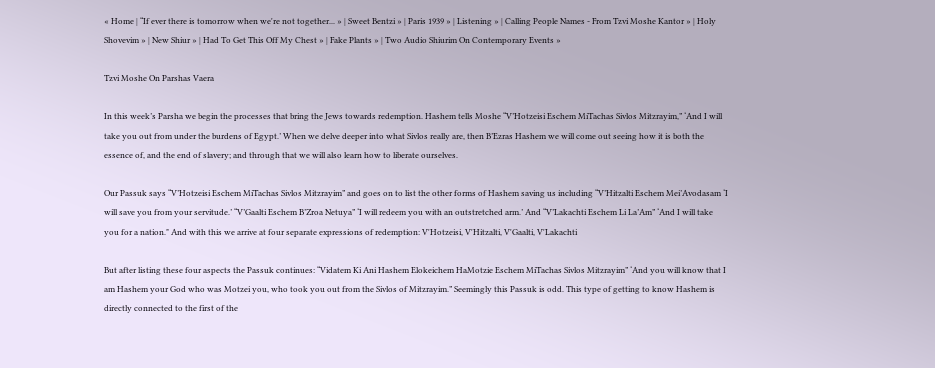« Home | “If ever there is tomorrow when we're not together... » | Sweet Bentzi » | Paris 1939 » | Listening » | Calling People Names - From Tzvi Moshe Kantor » | Holy Shovevim » | New Shiur » | Had To Get This Off My Chest » | Fake Plants » | Two Audio Shiurim On Contemporary Events »

Tzvi Moshe On Parshas Vaera

In this week’s Parsha we begin the processes that bring the Jews towards redemption. Hashem tells Moshe “V’Hotzeisi Eschem MiTachas Sivlos Mitzrayim,” ‘And I will take you out from under the burdens of Egypt.’ When we delve deeper into what Sivlos really are, then B’Ezras Hashem we will come out seeing how it is both the essence of, and the end of slavery; and through that we will also learn how to liberate ourselves.

Our Passuk says “V’Hotzeisi Eschem MiTachas Sivlos Mitzrayim” and goes on to list the other forms of Hashem saving us including “V’Hitzalti Eschem Mei’Avodasam ‘I will save you from your servitude.’ “V’Gaalti Eschem B’Zroa Netuya” ‘I will redeem you with an outstretched arm.’ And “V’Lakachti Eschem Li La’Am” ‘And I will take you for a nation." And with this we arrive at four separate expressions of redemption: V'Hotzeisi, V'Hitzalti, V'Gaalti, V'Lakachti

But after listing these four aspects the Passuk continues: “Vidatem Ki Ani Hashem Elokeichem HaMotzie Eschem MiTachas Sivlos Mitzrayim” ‘And you will know that I am Hashem your God who was Motzei you, who took you out from the Sivlos of Mitzrayim.” Seemingly this Passuk is odd. This type of getting to know Hashem is directly connected to the first of the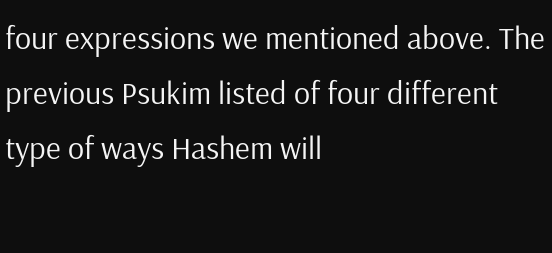four expressions we mentioned above. The previous Psukim listed of four different type of ways Hashem will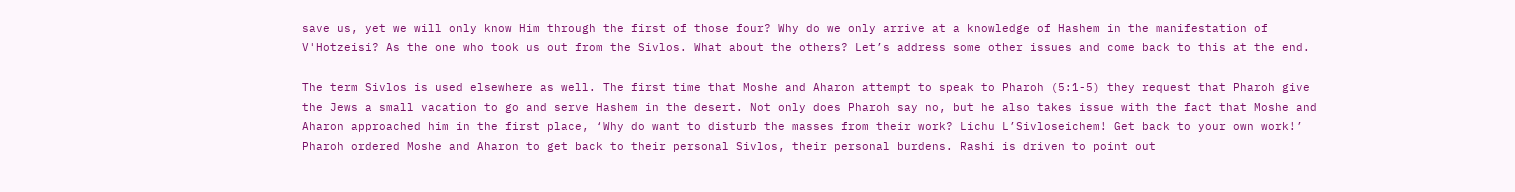save us, yet we will only know Him through the first of those four? Why do we only arrive at a knowledge of Hashem in the manifestation of V'Hotzeisi? As the one who took us out from the Sivlos. What about the others? Let’s address some other issues and come back to this at the end.

The term Sivlos is used elsewhere as well. The first time that Moshe and Aharon attempt to speak to Pharoh (5:1-5) they request that Pharoh give the Jews a small vacation to go and serve Hashem in the desert. Not only does Pharoh say no, but he also takes issue with the fact that Moshe and Aharon approached him in the first place, ‘Why do want to disturb the masses from their work? Lichu L’Sivloseichem! Get back to your own work!’ Pharoh ordered Moshe and Aharon to get back to their personal Sivlos, their personal burdens. Rashi is driven to point out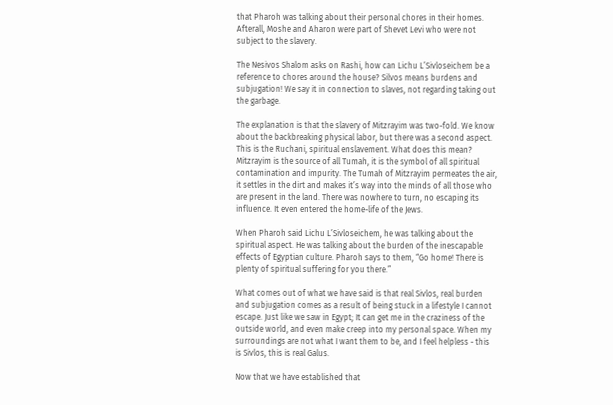that Pharoh was talking about their personal chores in their homes. Afterall, Moshe and Aharon were part of Shevet Levi who were not subject to the slavery.

The Nesivos Shalom asks on Rashi, how can Lichu L’Sivloseichem be a reference to chores around the house? Silvos means burdens and subjugation! We say it in connection to slaves, not regarding taking out the garbage.

The explanation is that the slavery of Mitzrayim was two-fold. We know about the backbreaking physical labor, but there was a second aspect. This is the Ruchani, spiritual enslavement. What does this mean? Mitzrayim is the source of all Tumah, it is the symbol of all spiritual contamination and impurity. The Tumah of Mitzrayim permeates the air, it settles in the dirt and makes it’s way into the minds of all those who are present in the land. There was nowhere to turn, no escaping its influence. It even entered the home-life of the Jews.

When Pharoh said Lichu L’Sivloseichem, he was talking about the spiritual aspect. He was talking about the burden of the inescapable effects of Egyptian culture. Pharoh says to them, “Go home! There is plenty of spiritual suffering for you there.”

What comes out of what we have said is that real Sivlos, real burden and subjugation comes as a result of being stuck in a lifestyle I cannot escape. Just like we saw in Egypt; It can get me in the craziness of the outside world, and even make creep into my personal space. When my surroundings are not what I want them to be, and I feel helpless - this is Sivlos, this is real Galus.

Now that we have established that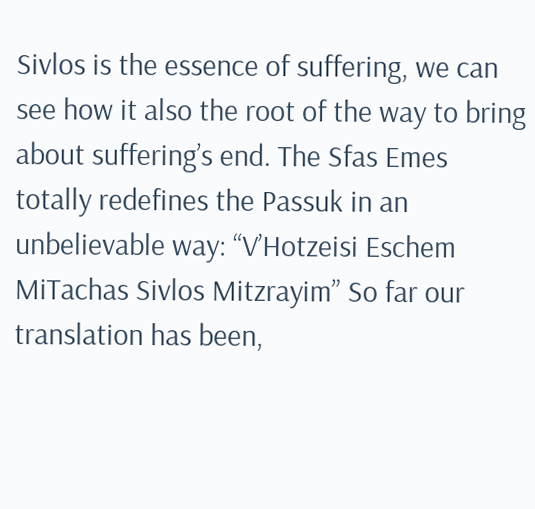Sivlos is the essence of suffering, we can see how it also the root of the way to bring about suffering’s end. The Sfas Emes totally redefines the Passuk in an unbelievable way: “V’Hotzeisi Eschem MiTachas Sivlos Mitzrayim” So far our translation has been,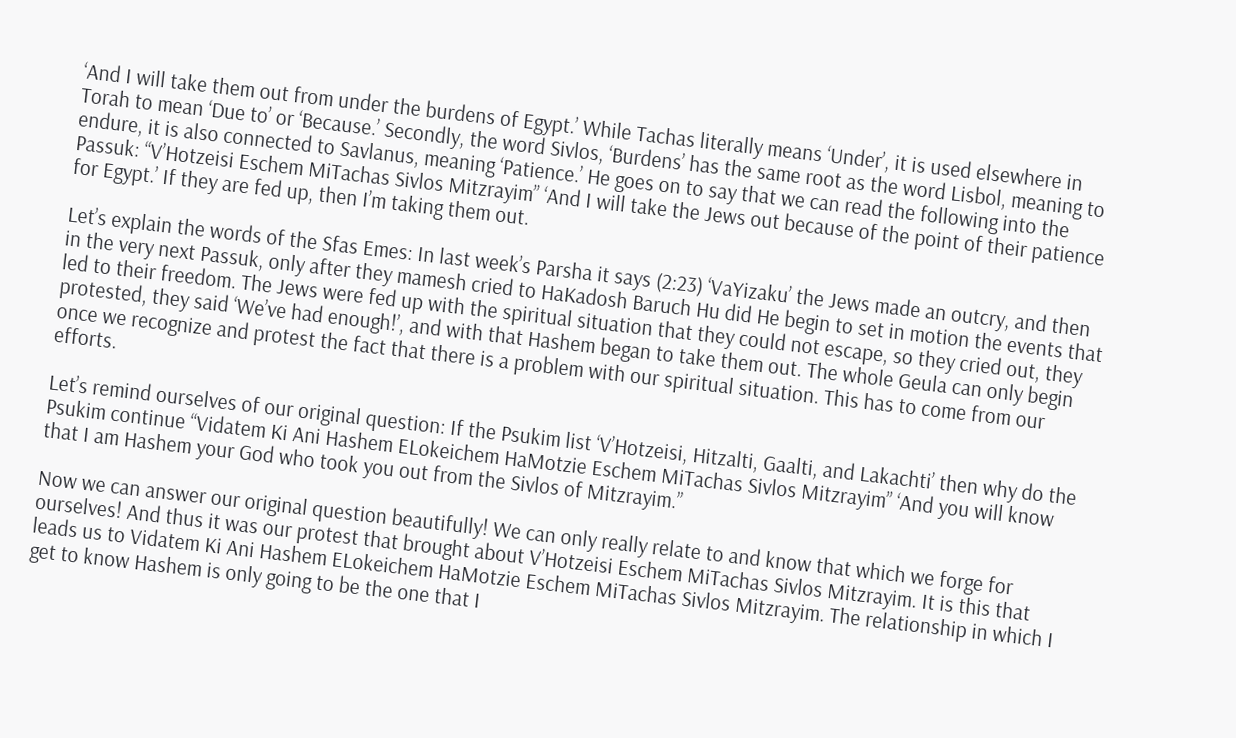‘And I will take them out from under the burdens of Egypt.’ While Tachas literally means ‘Under’, it is used elsewhere in Torah to mean ‘Due to’ or ‘Because.’ Secondly, the word Sivlos, ‘Burdens’ has the same root as the word Lisbol, meaning to endure, it is also connected to Savlanus, meaning ‘Patience.’ He goes on to say that we can read the following into the Passuk: “V’Hotzeisi Eschem MiTachas Sivlos Mitzrayim” ‘And I will take the Jews out because of the point of their patience for Egypt.’ If they are fed up, then I’m taking them out.

Let’s explain the words of the Sfas Emes: In last week’s Parsha it says (2:23) ‘VaYizaku’ the Jews made an outcry, and then in the very next Passuk, only after they mamesh cried to HaKadosh Baruch Hu did He begin to set in motion the events that led to their freedom. The Jews were fed up with the spiritual situation that they could not escape, so they cried out, they protested, they said ‘We’ve had enough!’, and with that Hashem began to take them out. The whole Geula can only begin once we recognize and protest the fact that there is a problem with our spiritual situation. This has to come from our efforts.

Let’s remind ourselves of our original question: If the Psukim list ‘V’Hotzeisi, Hitzalti, Gaalti, and Lakachti’ then why do the Psukim continue “Vidatem Ki Ani Hashem ELokeichem HaMotzie Eschem MiTachas Sivlos Mitzrayim” ‘And you will know that I am Hashem your God who took you out from the Sivlos of Mitzrayim.”

Now we can answer our original question beautifully! We can only really relate to and know that which we forge for ourselves! And thus it was our protest that brought about V’Hotzeisi Eschem MiTachas Sivlos Mitzrayim. It is this that leads us to Vidatem Ki Ani Hashem ELokeichem HaMotzie Eschem MiTachas Sivlos Mitzrayim. The relationship in which I get to know Hashem is only going to be the one that I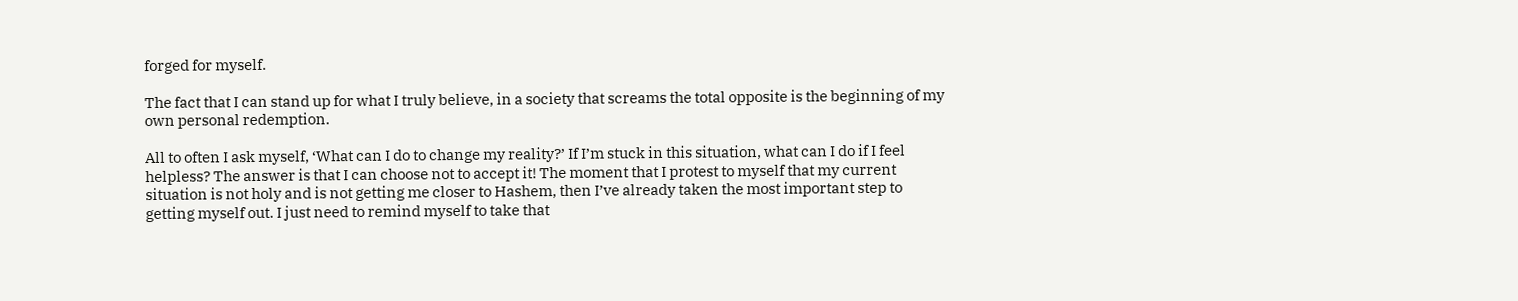forged for myself.

The fact that I can stand up for what I truly believe, in a society that screams the total opposite is the beginning of my own personal redemption.

All to often I ask myself, ‘What can I do to change my reality?’ If I’m stuck in this situation, what can I do if I feel helpless? The answer is that I can choose not to accept it! The moment that I protest to myself that my current situation is not holy and is not getting me closer to Hashem, then I’ve already taken the most important step to getting myself out. I just need to remind myself to take that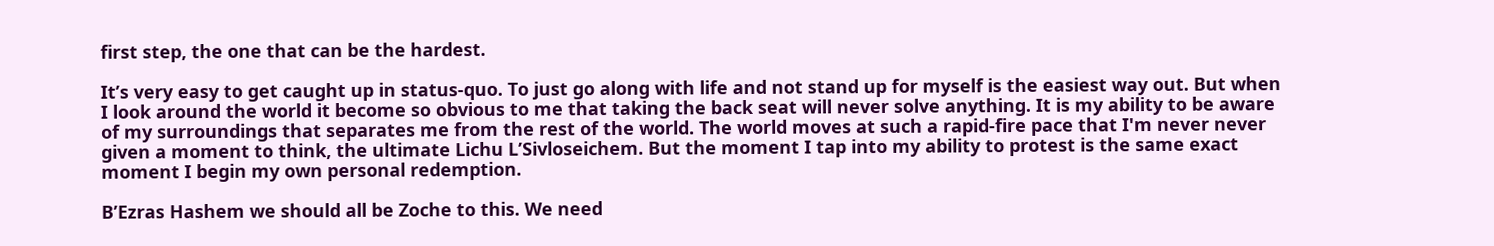first step, the one that can be the hardest.

It’s very easy to get caught up in status-quo. To just go along with life and not stand up for myself is the easiest way out. But when I look around the world it become so obvious to me that taking the back seat will never solve anything. It is my ability to be aware of my surroundings that separates me from the rest of the world. The world moves at such a rapid-fire pace that I'm never never given a moment to think, the ultimate Lichu L’Sivloseichem. But the moment I tap into my ability to protest is the same exact moment I begin my own personal redemption.

B’Ezras Hashem we should all be Zoche to this. We need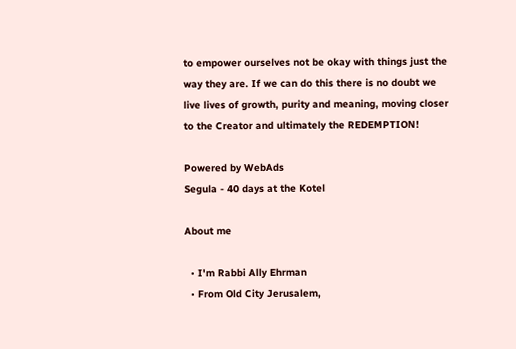to empower ourselves not be okay with things just the way they are. If we can do this there is no doubt we live lives of growth, purity and meaning, moving closer to the Creator and ultimately the REDEMPTION!

Powered by WebAds
Segula - 40 days at the Kotel

About me

  • I'm Rabbi Ally Ehrman
  • From Old City Jerusalem,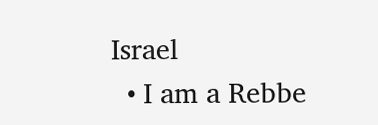Israel
  • I am a Rebbe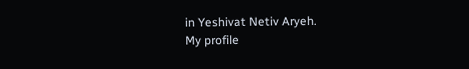in Yeshivat Netiv Aryeh.
My profile